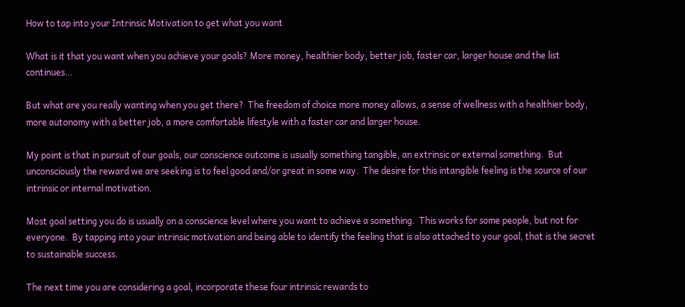How to tap into your Intrinsic Motivation to get what you want

What is it that you want when you achieve your goals? More money, healthier body, better job, faster car, larger house and the list continues…

But what are you really wanting when you get there?  The freedom of choice more money allows, a sense of wellness with a healthier body, more autonomy with a better job, a more comfortable lifestyle with a faster car and larger house.

My point is that in pursuit of our goals, our conscience outcome is usually something tangible, an extrinsic or external something.  But unconsciously the reward we are seeking is to feel good and/or great in some way.  The desire for this intangible feeling is the source of our intrinsic or internal motivation.

Most goal setting you do is usually on a conscience level where you want to achieve a something.  This works for some people, but not for everyone.  By tapping into your intrinsic motivation and being able to identify the feeling that is also attached to your goal, that is the secret to sustainable success.

The next time you are considering a goal, incorporate these four intrinsic rewards to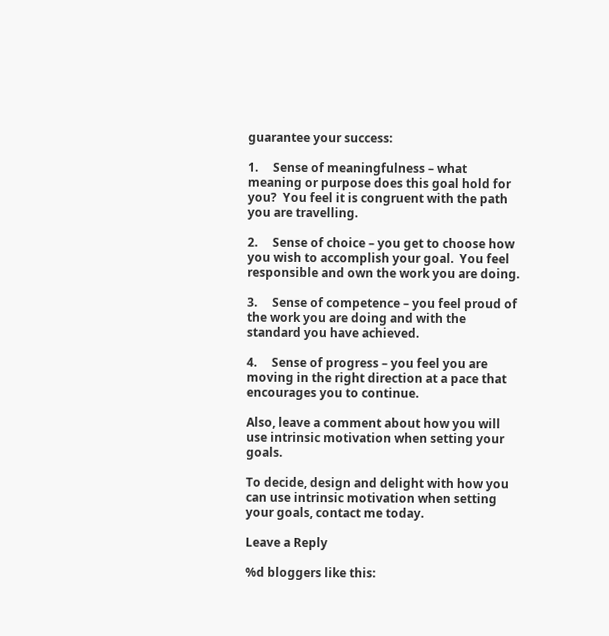guarantee your success:

1.     Sense of meaningfulness – what meaning or purpose does this goal hold for you?  You feel it is congruent with the path you are travelling.

2.     Sense of choice – you get to choose how you wish to accomplish your goal.  You feel responsible and own the work you are doing.

3.     Sense of competence – you feel proud of the work you are doing and with the standard you have achieved.

4.     Sense of progress – you feel you are moving in the right direction at a pace that encourages you to continue.

Also, leave a comment about how you will use intrinsic motivation when setting your goals.

To decide, design and delight with how you can use intrinsic motivation when setting your goals, contact me today.

Leave a Reply

%d bloggers like this: